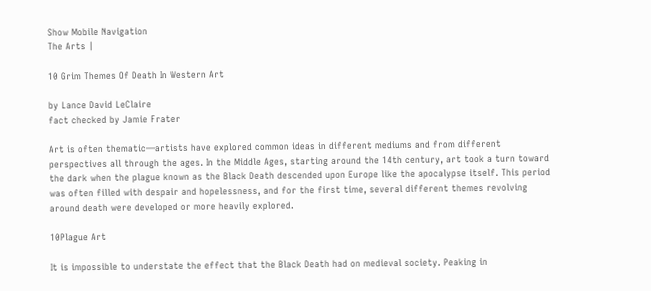Show Mobile Navigation
The Arts |

10 Grim Themes Of Death In Western Art

by Lance David LeClaire
fact checked by Jamie Frater

Art is often thematic—artists have explored common ideas in different mediums and from different perspectives all through the ages. In the Middle Ages, starting around the 14th century, art took a turn toward the dark when the plague known as the Black Death descended upon Europe like the apocalypse itself. This period was often filled with despair and hopelessness, and for the first time, several different themes revolving around death were developed or more heavily explored.

10Plague Art

It is impossible to understate the effect that the Black Death had on medieval society. Peaking in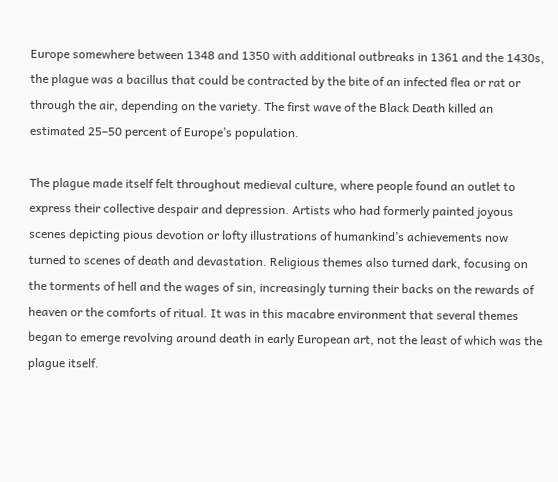Europe somewhere between 1348 and 1350 with additional outbreaks in 1361 and the 1430s, the plague was a bacillus that could be contracted by the bite of an infected flea or rat or through the air, depending on the variety. The first wave of the Black Death killed an estimated 25–50 percent of Europe’s population.

The plague made itself felt throughout medieval culture, where people found an outlet to express their collective despair and depression. Artists who had formerly painted joyous scenes depicting pious devotion or lofty illustrations of humankind’s achievements now turned to scenes of death and devastation. Religious themes also turned dark, focusing on the torments of hell and the wages of sin, increasingly turning their backs on the rewards of heaven or the comforts of ritual. It was in this macabre environment that several themes began to emerge revolving around death in early European art, not the least of which was the plague itself.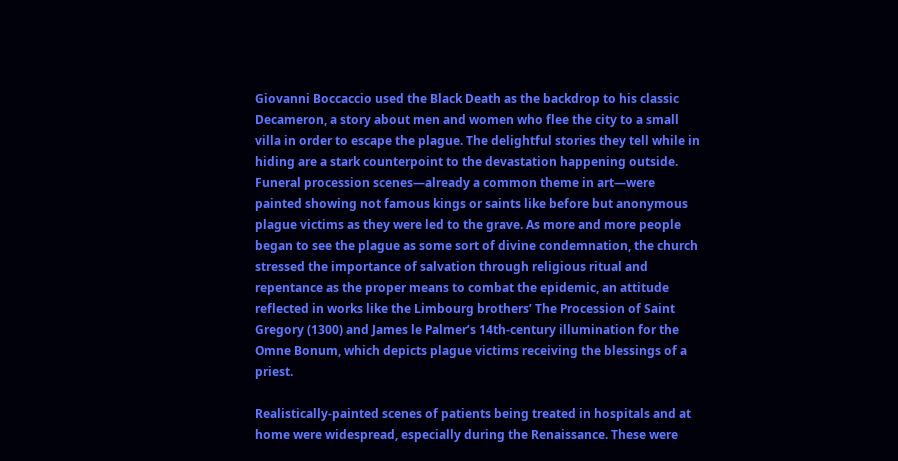Giovanni Boccaccio used the Black Death as the backdrop to his classic Decameron, a story about men and women who flee the city to a small villa in order to escape the plague. The delightful stories they tell while in hiding are a stark counterpoint to the devastation happening outside. Funeral procession scenes—already a common theme in art—were painted showing not famous kings or saints like before but anonymous plague victims as they were led to the grave. As more and more people began to see the plague as some sort of divine condemnation, the church stressed the importance of salvation through religious ritual and repentance as the proper means to combat the epidemic, an attitude reflected in works like the Limbourg brothers’ The Procession of Saint Gregory (1300) and James le Palmer’s 14th-century illumination for the Omne Bonum, which depicts plague victims receiving the blessings of a priest.

Realistically-painted scenes of patients being treated in hospitals and at home were widespread, especially during the Renaissance. These were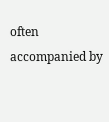often accompanied by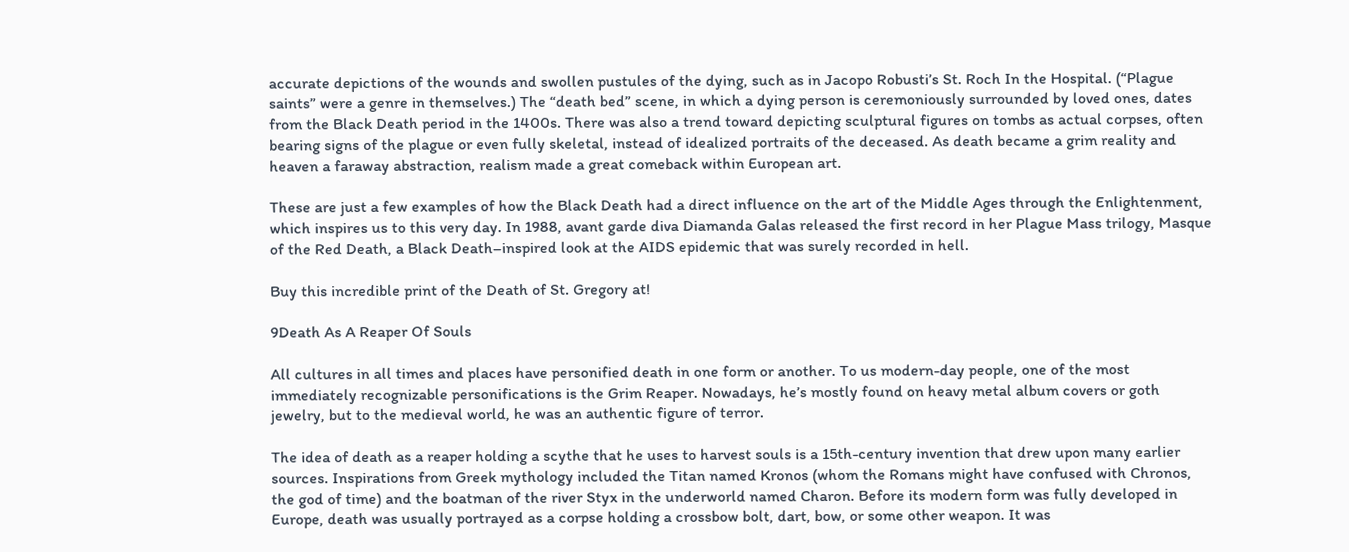accurate depictions of the wounds and swollen pustules of the dying, such as in Jacopo Robusti’s St. Roch In the Hospital. (“Plague saints” were a genre in themselves.) The “death bed” scene, in which a dying person is ceremoniously surrounded by loved ones, dates from the Black Death period in the 1400s. There was also a trend toward depicting sculptural figures on tombs as actual corpses, often bearing signs of the plague or even fully skeletal, instead of idealized portraits of the deceased. As death became a grim reality and heaven a faraway abstraction, realism made a great comeback within European art.

These are just a few examples of how the Black Death had a direct influence on the art of the Middle Ages through the Enlightenment, which inspires us to this very day. In 1988, avant garde diva Diamanda Galas released the first record in her Plague Mass trilogy, Masque of the Red Death, a Black Death–inspired look at the AIDS epidemic that was surely recorded in hell.

Buy this incredible print of the Death of St. Gregory at!

9Death As A Reaper Of Souls

All cultures in all times and places have personified death in one form or another. To us modern-day people, one of the most immediately recognizable personifications is the Grim Reaper. Nowadays, he’s mostly found on heavy metal album covers or goth jewelry, but to the medieval world, he was an authentic figure of terror.

The idea of death as a reaper holding a scythe that he uses to harvest souls is a 15th-century invention that drew upon many earlier sources. Inspirations from Greek mythology included the Titan named Kronos (whom the Romans might have confused with Chronos, the god of time) and the boatman of the river Styx in the underworld named Charon. Before its modern form was fully developed in Europe, death was usually portrayed as a corpse holding a crossbow bolt, dart, bow, or some other weapon. It was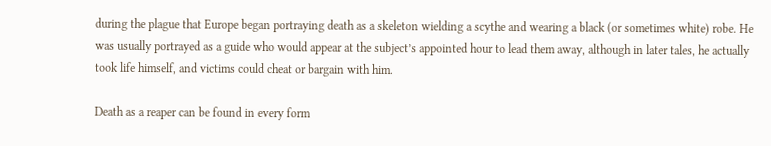during the plague that Europe began portraying death as a skeleton wielding a scythe and wearing a black (or sometimes white) robe. He was usually portrayed as a guide who would appear at the subject’s appointed hour to lead them away, although in later tales, he actually took life himself, and victims could cheat or bargain with him.

Death as a reaper can be found in every form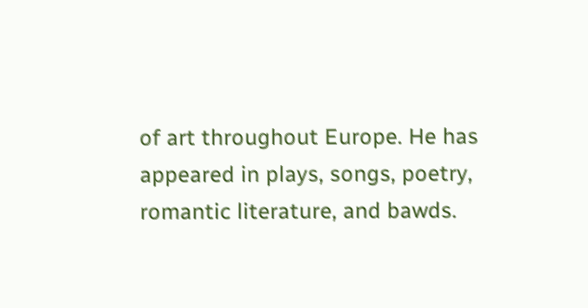of art throughout Europe. He has appeared in plays, songs, poetry, romantic literature, and bawds.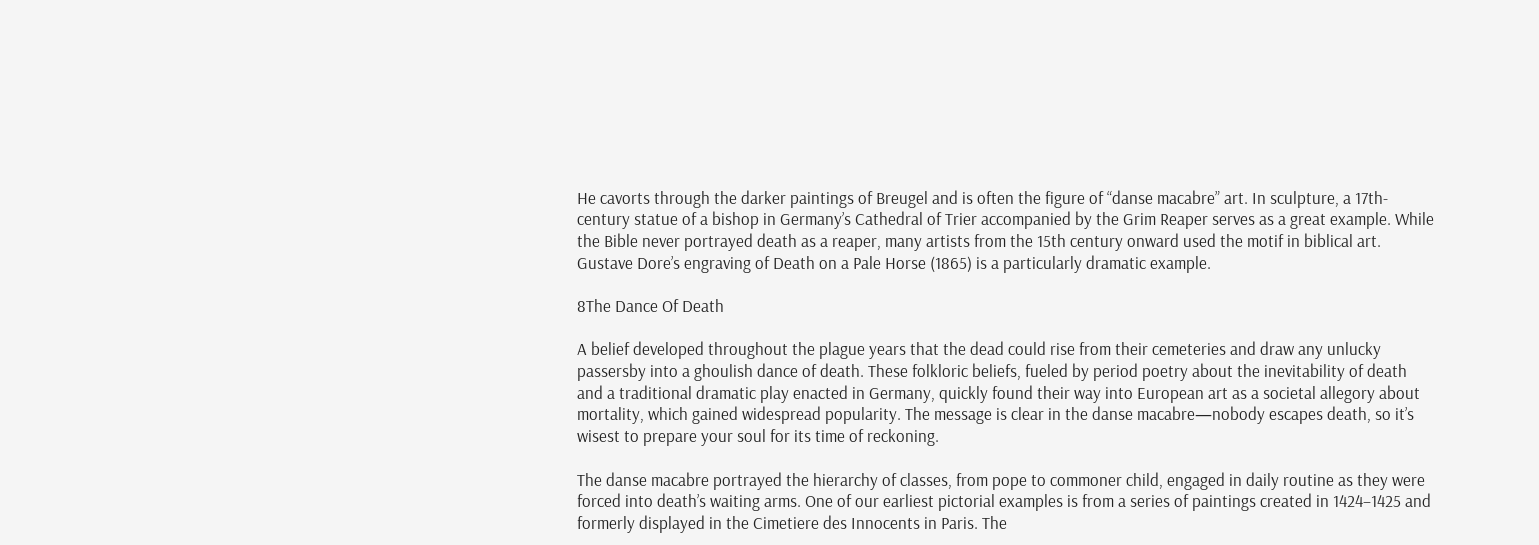He cavorts through the darker paintings of Breugel and is often the figure of “danse macabre” art. In sculpture, a 17th-century statue of a bishop in Germany’s Cathedral of Trier accompanied by the Grim Reaper serves as a great example. While the Bible never portrayed death as a reaper, many artists from the 15th century onward used the motif in biblical art. Gustave Dore’s engraving of Death on a Pale Horse (1865) is a particularly dramatic example.

8The Dance Of Death

A belief developed throughout the plague years that the dead could rise from their cemeteries and draw any unlucky passersby into a ghoulish dance of death. These folkloric beliefs, fueled by period poetry about the inevitability of death and a traditional dramatic play enacted in Germany, quickly found their way into European art as a societal allegory about mortality, which gained widespread popularity. The message is clear in the danse macabre—nobody escapes death, so it’s wisest to prepare your soul for its time of reckoning.

The danse macabre portrayed the hierarchy of classes, from pope to commoner child, engaged in daily routine as they were forced into death’s waiting arms. One of our earliest pictorial examples is from a series of paintings created in 1424–1425 and formerly displayed in the Cimetiere des Innocents in Paris. The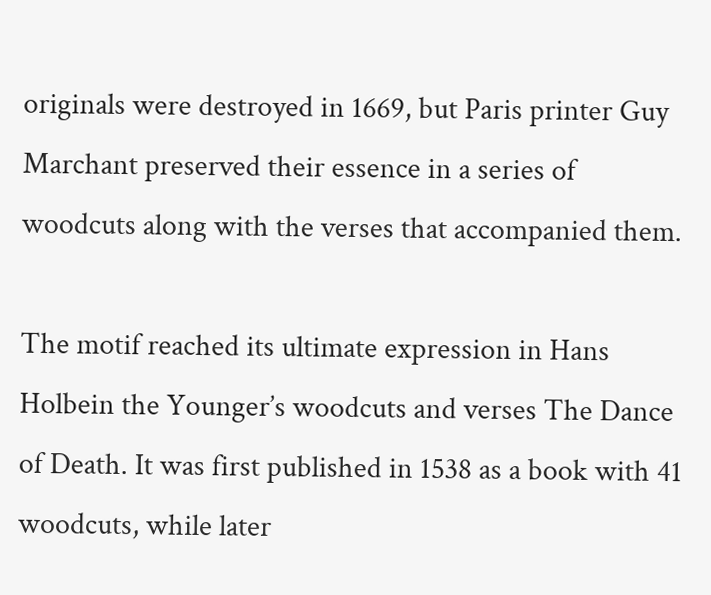originals were destroyed in 1669, but Paris printer Guy Marchant preserved their essence in a series of woodcuts along with the verses that accompanied them.

The motif reached its ultimate expression in Hans Holbein the Younger’s woodcuts and verses The Dance of Death. It was first published in 1538 as a book with 41 woodcuts, while later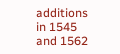additions in 1545 and 1562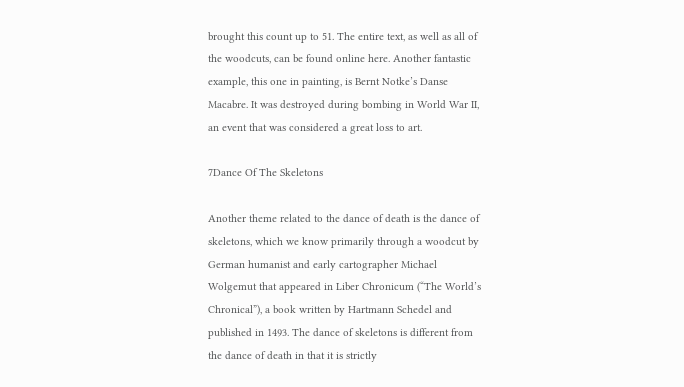brought this count up to 51. The entire text, as well as all of the woodcuts, can be found online here. Another fantastic example, this one in painting, is Bernt Notke’s Danse Macabre. It was destroyed during bombing in World War II, an event that was considered a great loss to art.

7Dance Of The Skeletons

Another theme related to the dance of death is the dance of skeletons, which we know primarily through a woodcut by German humanist and early cartographer Michael Wolgemut that appeared in Liber Chronicum (“The World’s Chronical”), a book written by Hartmann Schedel and published in 1493. The dance of skeletons is different from the dance of death in that it is strictly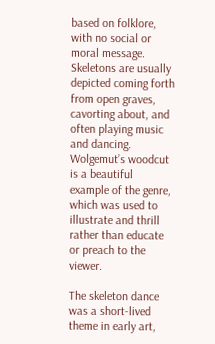based on folklore, with no social or moral message. Skeletons are usually depicted coming forth from open graves, cavorting about, and often playing music and dancing. Wolgemut’s woodcut is a beautiful example of the genre, which was used to illustrate and thrill rather than educate or preach to the viewer.

The skeleton dance was a short-lived theme in early art,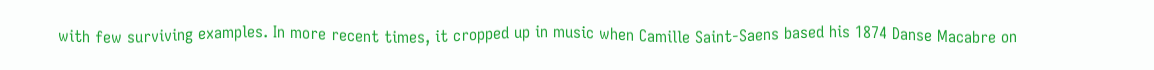with few surviving examples. In more recent times, it cropped up in music when Camille Saint-Saens based his 1874 Danse Macabre on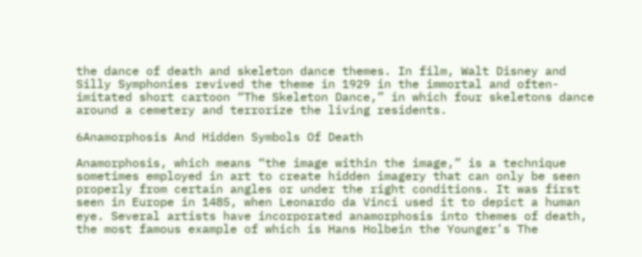the dance of death and skeleton dance themes. In film, Walt Disney and Silly Symphonies revived the theme in 1929 in the immortal and often-imitated short cartoon “The Skeleton Dance,” in which four skeletons dance around a cemetery and terrorize the living residents.

6Anamorphosis And Hidden Symbols Of Death

Anamorphosis, which means “the image within the image,” is a technique sometimes employed in art to create hidden imagery that can only be seen properly from certain angles or under the right conditions. It was first seen in Europe in 1485, when Leonardo da Vinci used it to depict a human eye. Several artists have incorporated anamorphosis into themes of death, the most famous example of which is Hans Holbein the Younger’s The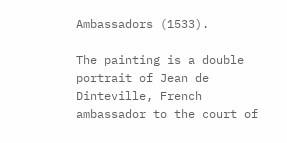Ambassadors (1533).

The painting is a double portrait of Jean de Dinteville, French ambassador to the court of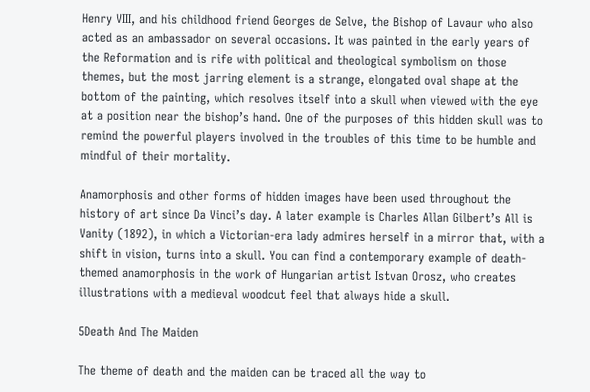Henry VIII, and his childhood friend Georges de Selve, the Bishop of Lavaur who also acted as an ambassador on several occasions. It was painted in the early years of the Reformation and is rife with political and theological symbolism on those themes, but the most jarring element is a strange, elongated oval shape at the bottom of the painting, which resolves itself into a skull when viewed with the eye at a position near the bishop’s hand. One of the purposes of this hidden skull was to remind the powerful players involved in the troubles of this time to be humble and mindful of their mortality.

Anamorphosis and other forms of hidden images have been used throughout the history of art since Da Vinci’s day. A later example is Charles Allan Gilbert’s All is Vanity (1892), in which a Victorian-era lady admires herself in a mirror that, with a shift in vision, turns into a skull. You can find a contemporary example of death-themed anamorphosis in the work of Hungarian artist Istvan Orosz, who creates illustrations with a medieval woodcut feel that always hide a skull.

5Death And The Maiden

The theme of death and the maiden can be traced all the way to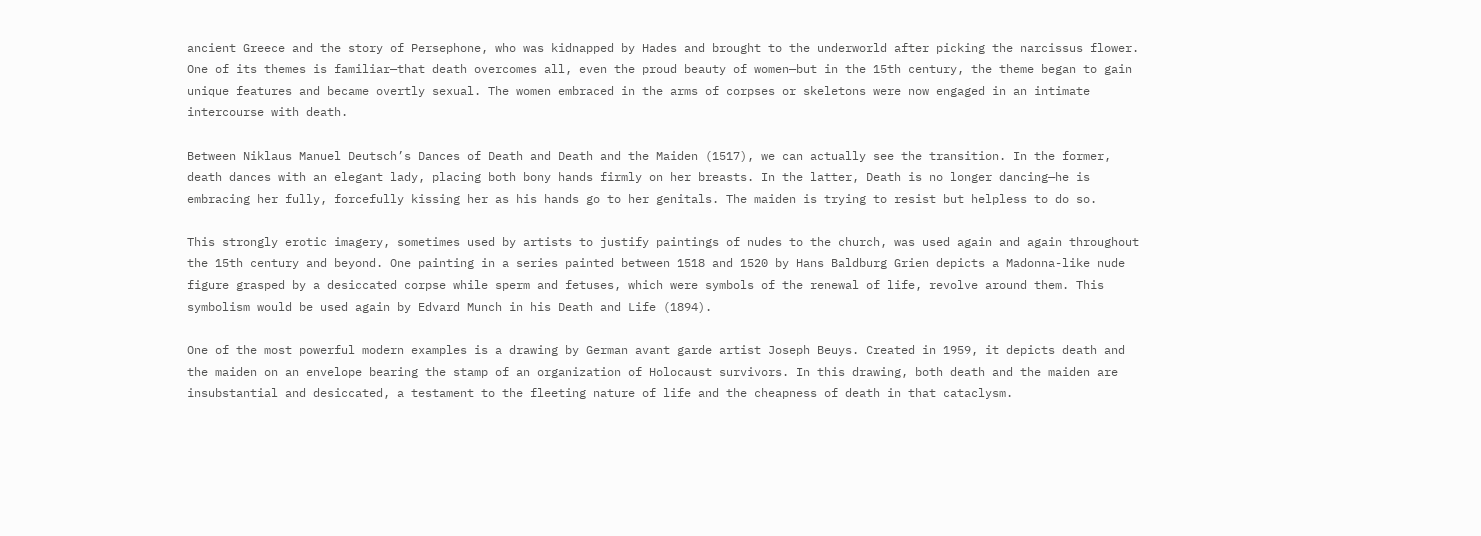ancient Greece and the story of Persephone, who was kidnapped by Hades and brought to the underworld after picking the narcissus flower. One of its themes is familiar—that death overcomes all, even the proud beauty of women—but in the 15th century, the theme began to gain unique features and became overtly sexual. The women embraced in the arms of corpses or skeletons were now engaged in an intimate intercourse with death.

Between Niklaus Manuel Deutsch’s Dances of Death and Death and the Maiden (1517), we can actually see the transition. In the former, death dances with an elegant lady, placing both bony hands firmly on her breasts. In the latter, Death is no longer dancing—he is embracing her fully, forcefully kissing her as his hands go to her genitals. The maiden is trying to resist but helpless to do so.

This strongly erotic imagery, sometimes used by artists to justify paintings of nudes to the church, was used again and again throughout the 15th century and beyond. One painting in a series painted between 1518 and 1520 by Hans Baldburg Grien depicts a Madonna-like nude figure grasped by a desiccated corpse while sperm and fetuses, which were symbols of the renewal of life, revolve around them. This symbolism would be used again by Edvard Munch in his Death and Life (1894).

One of the most powerful modern examples is a drawing by German avant garde artist Joseph Beuys. Created in 1959, it depicts death and the maiden on an envelope bearing the stamp of an organization of Holocaust survivors. In this drawing, both death and the maiden are insubstantial and desiccated, a testament to the fleeting nature of life and the cheapness of death in that cataclysm.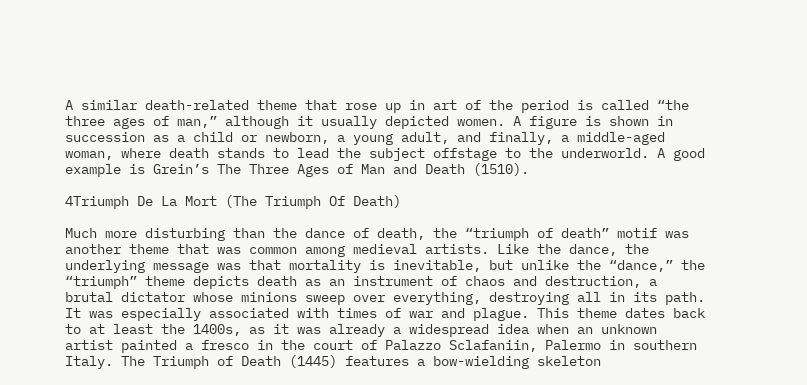A similar death-related theme that rose up in art of the period is called “the three ages of man,” although it usually depicted women. A figure is shown in succession as a child or newborn, a young adult, and finally, a middle-aged woman, where death stands to lead the subject offstage to the underworld. A good example is Grein’s The Three Ages of Man and Death (1510).

4Triumph De La Mort (The Triumph Of Death)

Much more disturbing than the dance of death, the “triumph of death” motif was another theme that was common among medieval artists. Like the dance, the underlying message was that mortality is inevitable, but unlike the “dance,” the “triumph” theme depicts death as an instrument of chaos and destruction, a brutal dictator whose minions sweep over everything, destroying all in its path. It was especially associated with times of war and plague. This theme dates back to at least the 1400s, as it was already a widespread idea when an unknown artist painted a fresco in the court of Palazzo Sclafaniin, Palermo in southern Italy. The Triumph of Death (1445) features a bow-wielding skeleton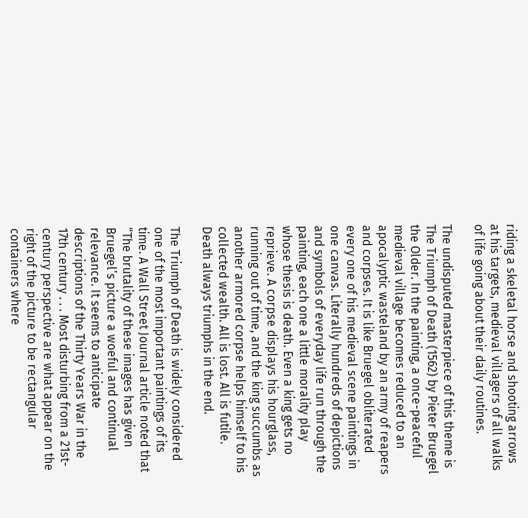riding a skeletal horse and shooting arrows at his targets, medieval villagers of all walks of life going about their daily routines.

The undisputed masterpiece of this theme is The Triumph of Death (1562) by Pieter Bruegel the Older. In the painting, a once-peaceful medieval village becomes reduced to an apocalyptic wasteland by an army of reapers and corpses. It is like Bruegel obliterated every one of his medieval scene paintings in one canvas. Literally hundreds of depictions and symbols of everyday life run through the painting, each one a little morality play whose thesis is death. Even a king gets no reprieve. A corpse displays his hourglass, running out of time, and the king succumbs as another armored corpse helps himself to his collected wealth. All is lost. All is futile. Death always triumphs in the end.

The Triumph of Death is widely considered one of the most important paintings of its time. A Wall Street Journal article noted that “The brutality of these images has given Bruegel’s picture a woeful and continual relevance. It seems to anticipate descriptions of the Thirty Years War in the 17th century . . . Most disturbing from a 21st-century perspective are what appear on the right of the picture to be rectangular containers where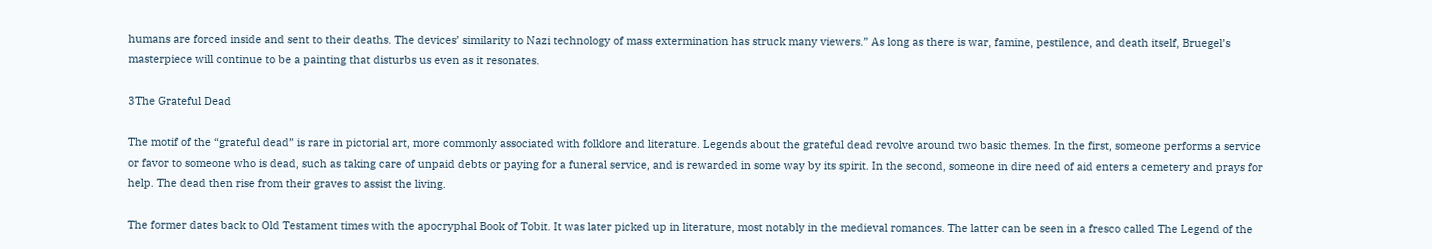humans are forced inside and sent to their deaths. The devices’ similarity to Nazi technology of mass extermination has struck many viewers.” As long as there is war, famine, pestilence, and death itself, Bruegel’s masterpiece will continue to be a painting that disturbs us even as it resonates.

3The Grateful Dead

The motif of the “grateful dead” is rare in pictorial art, more commonly associated with folklore and literature. Legends about the grateful dead revolve around two basic themes. In the first, someone performs a service or favor to someone who is dead, such as taking care of unpaid debts or paying for a funeral service, and is rewarded in some way by its spirit. In the second, someone in dire need of aid enters a cemetery and prays for help. The dead then rise from their graves to assist the living.

The former dates back to Old Testament times with the apocryphal Book of Tobit. It was later picked up in literature, most notably in the medieval romances. The latter can be seen in a fresco called The Legend of the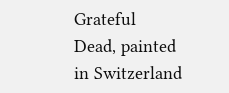Grateful Dead, painted in Switzerland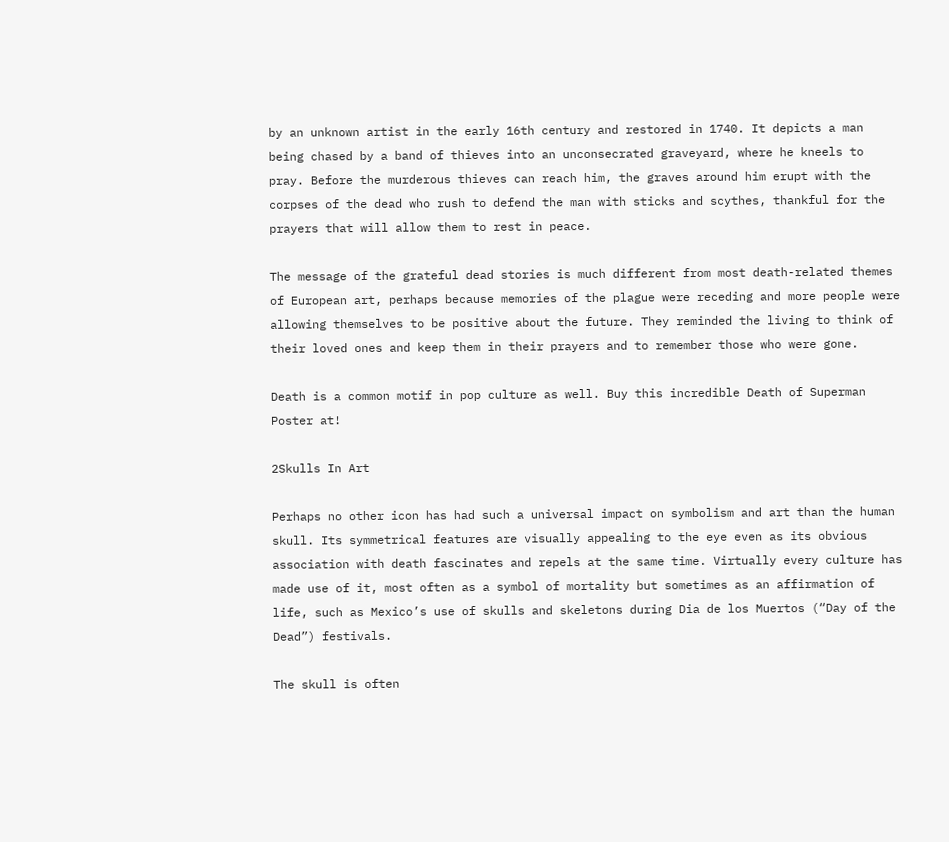by an unknown artist in the early 16th century and restored in 1740. It depicts a man being chased by a band of thieves into an unconsecrated graveyard, where he kneels to pray. Before the murderous thieves can reach him, the graves around him erupt with the corpses of the dead who rush to defend the man with sticks and scythes, thankful for the prayers that will allow them to rest in peace.

The message of the grateful dead stories is much different from most death-related themes of European art, perhaps because memories of the plague were receding and more people were allowing themselves to be positive about the future. They reminded the living to think of their loved ones and keep them in their prayers and to remember those who were gone.

Death is a common motif in pop culture as well. Buy this incredible Death of Superman Poster at!

2Skulls In Art

Perhaps no other icon has had such a universal impact on symbolism and art than the human skull. Its symmetrical features are visually appealing to the eye even as its obvious association with death fascinates and repels at the same time. Virtually every culture has made use of it, most often as a symbol of mortality but sometimes as an affirmation of life, such as Mexico’s use of skulls and skeletons during Dia de los Muertos (“Day of the Dead”) festivals.

The skull is often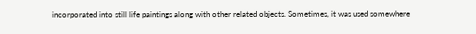incorporated into still life paintings along with other related objects. Sometimes, it was used somewhere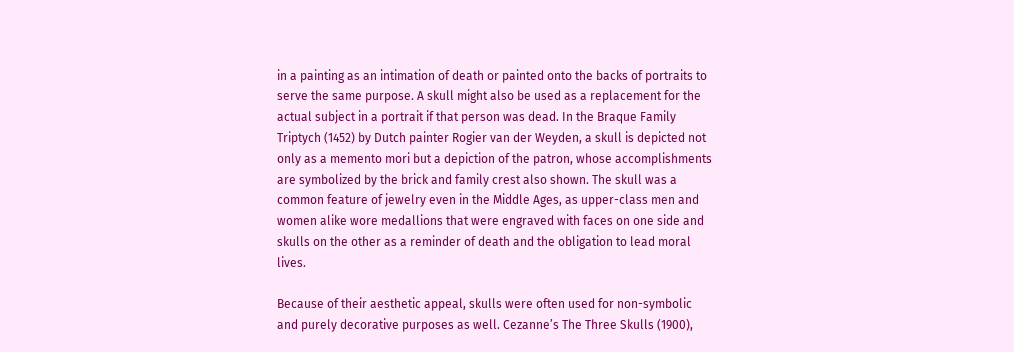in a painting as an intimation of death or painted onto the backs of portraits to serve the same purpose. A skull might also be used as a replacement for the actual subject in a portrait if that person was dead. In the Braque Family Triptych (1452) by Dutch painter Rogier van der Weyden, a skull is depicted not only as a memento mori but a depiction of the patron, whose accomplishments are symbolized by the brick and family crest also shown. The skull was a common feature of jewelry even in the Middle Ages, as upper-class men and women alike wore medallions that were engraved with faces on one side and skulls on the other as a reminder of death and the obligation to lead moral lives.

Because of their aesthetic appeal, skulls were often used for non-symbolic and purely decorative purposes as well. Cezanne’s The Three Skulls (1900),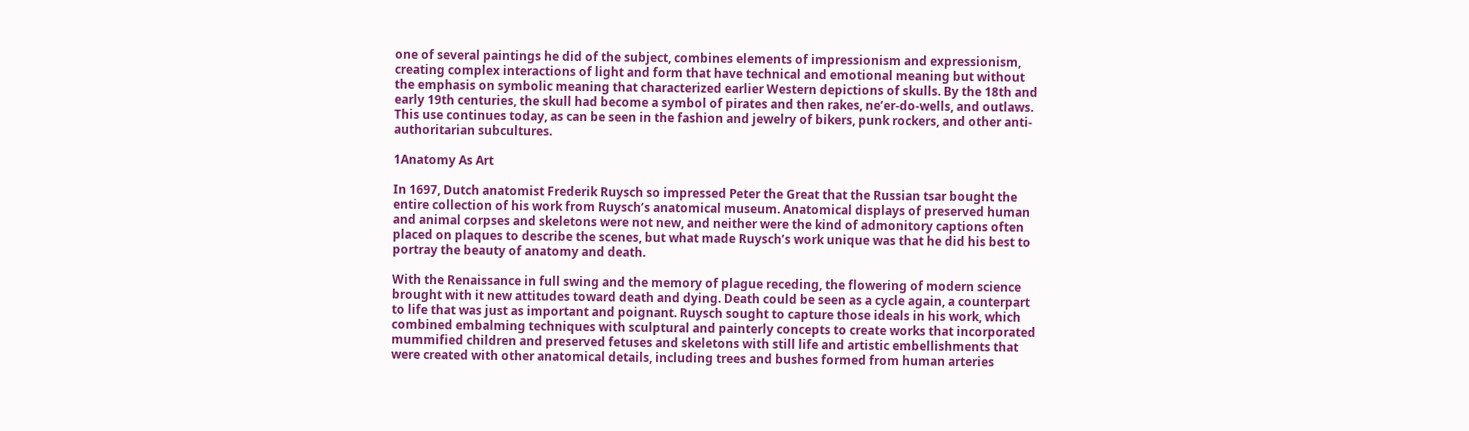one of several paintings he did of the subject, combines elements of impressionism and expressionism, creating complex interactions of light and form that have technical and emotional meaning but without the emphasis on symbolic meaning that characterized earlier Western depictions of skulls. By the 18th and early 19th centuries, the skull had become a symbol of pirates and then rakes, ne’er-do-wells, and outlaws. This use continues today, as can be seen in the fashion and jewelry of bikers, punk rockers, and other anti-authoritarian subcultures.

1Anatomy As Art

In 1697, Dutch anatomist Frederik Ruysch so impressed Peter the Great that the Russian tsar bought the entire collection of his work from Ruysch’s anatomical museum. Anatomical displays of preserved human and animal corpses and skeletons were not new, and neither were the kind of admonitory captions often placed on plaques to describe the scenes, but what made Ruysch’s work unique was that he did his best to portray the beauty of anatomy and death.

With the Renaissance in full swing and the memory of plague receding, the flowering of modern science brought with it new attitudes toward death and dying. Death could be seen as a cycle again, a counterpart to life that was just as important and poignant. Ruysch sought to capture those ideals in his work, which combined embalming techniques with sculptural and painterly concepts to create works that incorporated mummified children and preserved fetuses and skeletons with still life and artistic embellishments that were created with other anatomical details, including trees and bushes formed from human arteries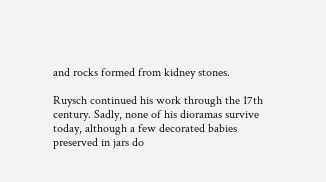and rocks formed from kidney stones.

Ruysch continued his work through the 17th century. Sadly, none of his dioramas survive today, although a few decorated babies preserved in jars do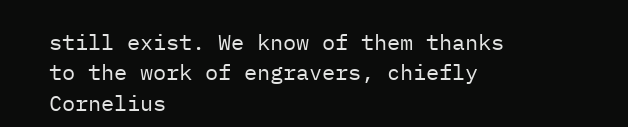still exist. We know of them thanks to the work of engravers, chiefly Cornelius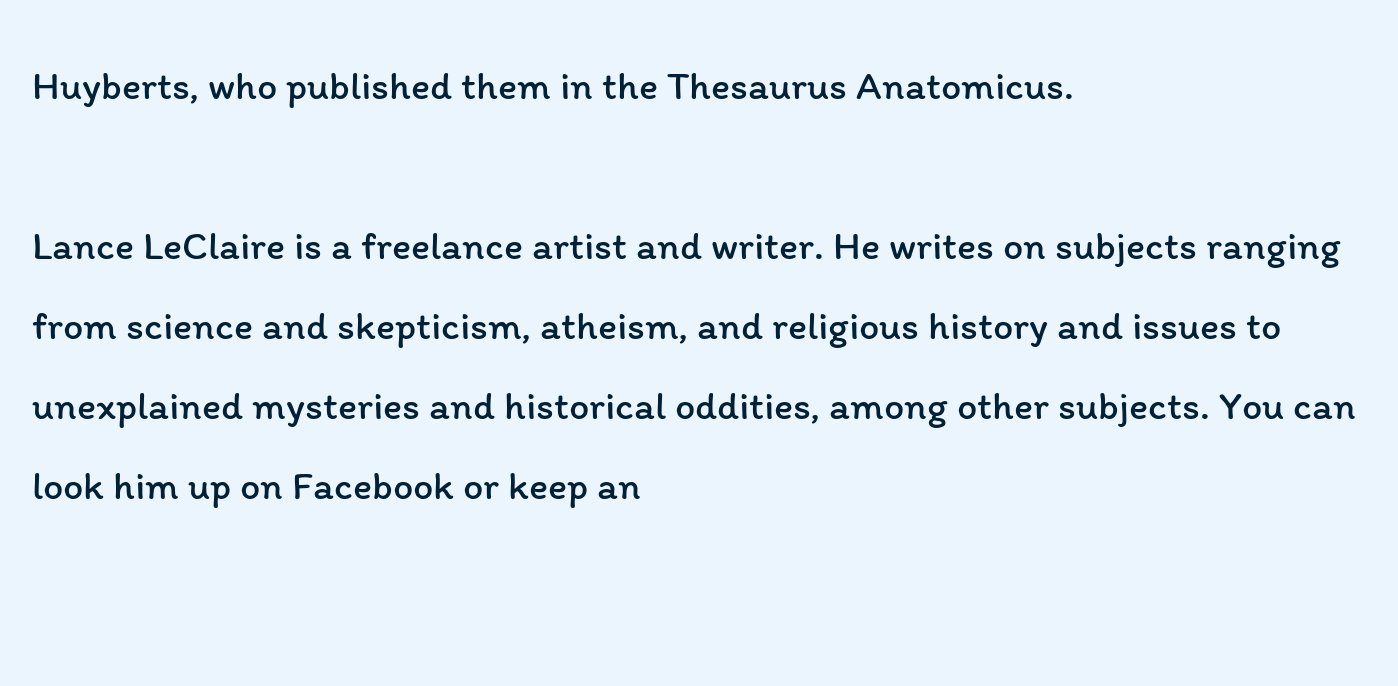Huyberts, who published them in the Thesaurus Anatomicus.

Lance LeClaire is a freelance artist and writer. He writes on subjects ranging from science and skepticism, atheism, and religious history and issues to unexplained mysteries and historical oddities, among other subjects. You can look him up on Facebook or keep an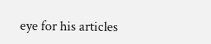eye for his articles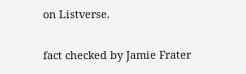on Listverse.

fact checked by Jamie Frater